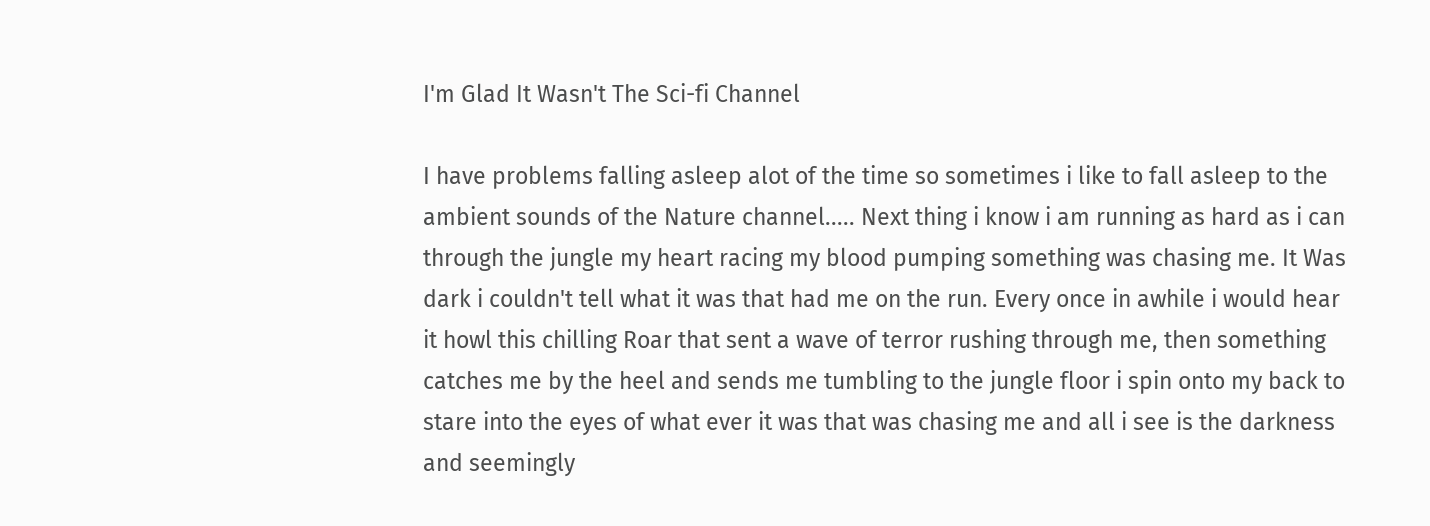I'm Glad It Wasn't The Sci-fi Channel

I have problems falling asleep alot of the time so sometimes i like to fall asleep to the ambient sounds of the Nature channel..... Next thing i know i am running as hard as i can through the jungle my heart racing my blood pumping something was chasing me. It Was dark i couldn't tell what it was that had me on the run. Every once in awhile i would hear it howl this chilling Roar that sent a wave of terror rushing through me, then something catches me by the heel and sends me tumbling to the jungle floor i spin onto my back to stare into the eyes of what ever it was that was chasing me and all i see is the darkness and seemingly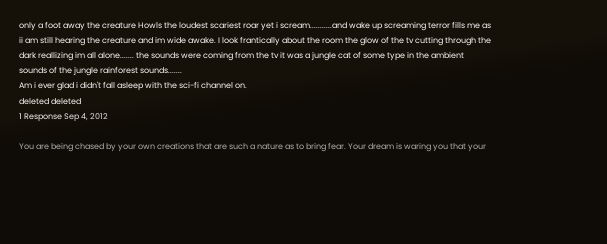only a foot away the creature Howls the loudest scariest roar yet i scream...........and wake up screaming terror fills me as ii am still hearing the creature and im wide awake. I look frantically about the room the glow of the tv cutting through the dark reallizing im all alone....... the sounds were coming from the tv it was a jungle cat of some type in the ambient sounds of the jungle rainforest sounds.......
Am i ever glad i didn't fall asleep with the sci-fi channel on.
deleted deleted
1 Response Sep 4, 2012

You are being chased by your own creations that are such a nature as to bring fear. Your dream is waring you that your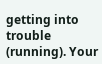getting into trouble (running). Your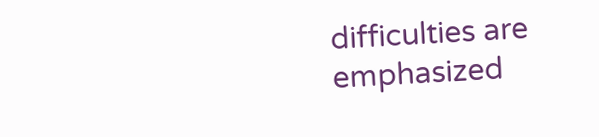difficulties are emphasized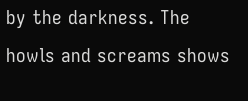by the darkness. The howls and screams shows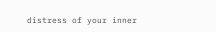distress of your inner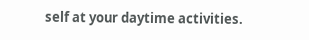self at your daytime activities.